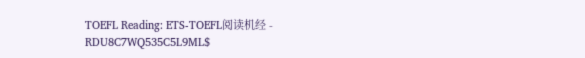TOEFL Reading: ETS-TOEFL阅读机经 - RDU8C7WQ535C5L9ML$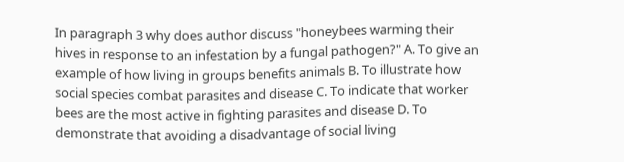In paragraph 3 why does author discuss "honeybees warming their hives in response to an infestation by a fungal pathogen?" A. To give an example of how living in groups benefits animals B. To illustrate how social species combat parasites and disease C. To indicate that worker bees are the most active in fighting parasites and disease D. To demonstrate that avoiding a disadvantage of social living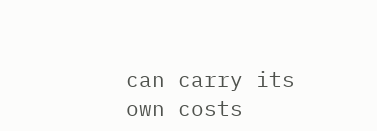can carry its own costs